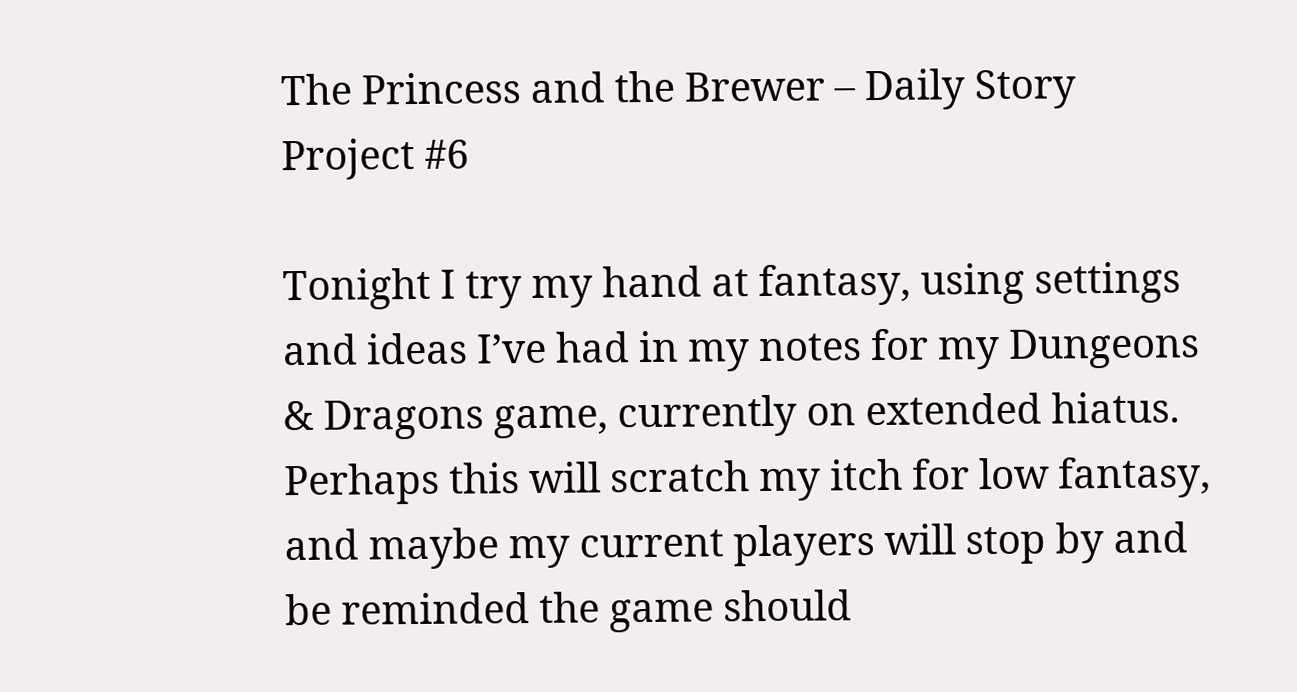The Princess and the Brewer – Daily Story Project #6

Tonight I try my hand at fantasy, using settings and ideas I’ve had in my notes for my Dungeons & Dragons game, currently on extended hiatus. Perhaps this will scratch my itch for low fantasy, and maybe my current players will stop by and be reminded the game should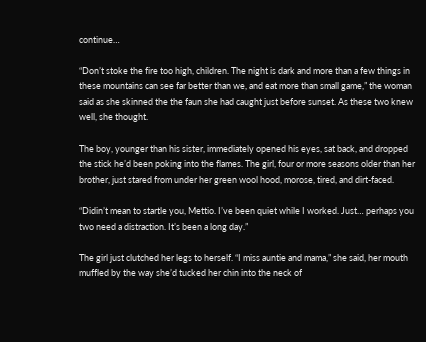continue…

“Don’t stoke the fire too high, children. The night is dark and more than a few things in these mountains can see far better than we, and eat more than small game,” the woman said as she skinned the the faun she had caught just before sunset. As these two knew well, she thought.

The boy, younger than his sister, immediately opened his eyes, sat back, and dropped the stick he’d been poking into the flames. The girl, four or more seasons older than her brother, just stared from under her green wool hood, morose, tired, and dirt-faced.

“Didin’t mean to startle you, Mettio. I’ve been quiet while I worked. Just… perhaps you two need a distraction. It’s been a long day.”

The girl just clutched her legs to herself. “I miss auntie and mama,” she said, her mouth muffled by the way she’d tucked her chin into the neck of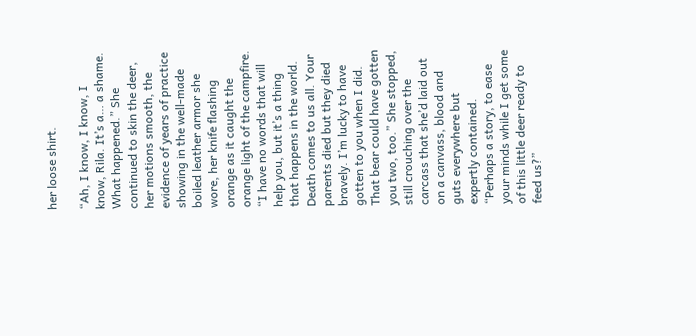her loose shirt.

“Ah, I know, I know, I know, Rila. It’s a… a shame. What happened.” She continued to skin the deer, her motions smooth, the evidence of years of practice showing in the well-made boiled leather armor she wore, her knife flashing orange as it caught the orange light of the campfire. “I have no words that will help you, but it’s a thing that happens in the world. Death comes to us all. Your parents died but they died bravely. I’m lucky to have gotten to you when I did. That bear could have gotten you two, too.” She stopped, still crouching over the carcass that she’d laid out on a canvass, blood and guts everywhere but expertly contained. “Perhaps a story, to ease your minds while I get some of this little deer ready to feed us?”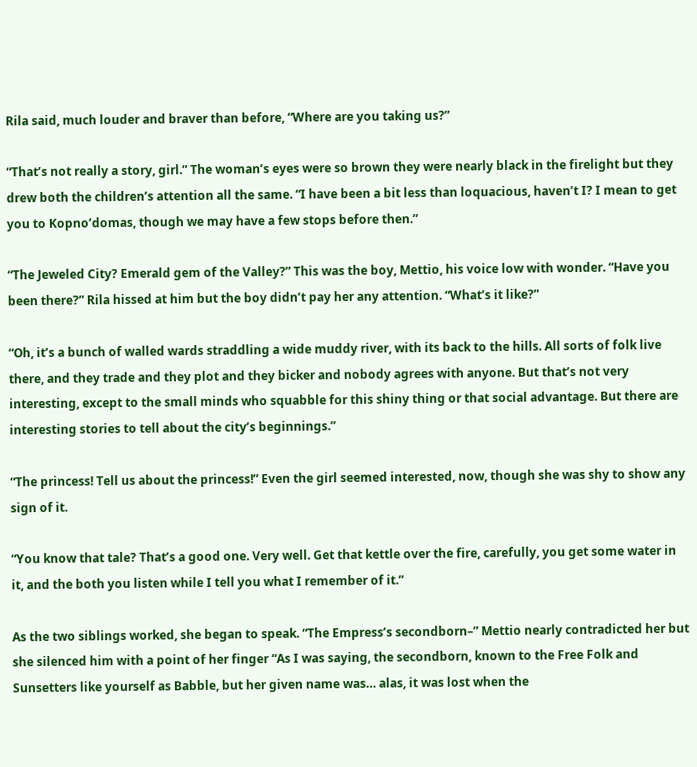Rila said, much louder and braver than before, “Where are you taking us?”

“That’s not really a story, girl.” The woman’s eyes were so brown they were nearly black in the firelight but they drew both the children’s attention all the same. “I have been a bit less than loquacious, haven’t I? I mean to get you to Kopno’domas, though we may have a few stops before then.”

“The Jeweled City? Emerald gem of the Valley?” This was the boy, Mettio, his voice low with wonder. “Have you been there?” Rila hissed at him but the boy didn’t pay her any attention. “What’s it like?”

“Oh, it’s a bunch of walled wards straddling a wide muddy river, with its back to the hills. All sorts of folk live there, and they trade and they plot and they bicker and nobody agrees with anyone. But that’s not very interesting, except to the small minds who squabble for this shiny thing or that social advantage. But there are interesting stories to tell about the city’s beginnings.”

“The princess! Tell us about the princess!” Even the girl seemed interested, now, though she was shy to show any sign of it.

“You know that tale? That’s a good one. Very well. Get that kettle over the fire, carefully, you get some water in it, and the both you listen while I tell you what I remember of it.”

As the two siblings worked, she began to speak. “The Empress’s secondborn–” Mettio nearly contradicted her but she silenced him with a point of her finger “As I was saying, the secondborn, known to the Free Folk and Sunsetters like yourself as Babble, but her given name was… alas, it was lost when the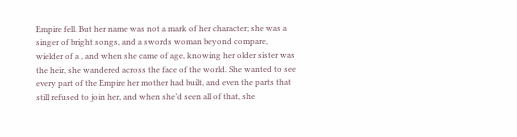Empire fell. But her name was not a mark of her character; she was a singer of bright songs, and a swords woman beyond compare, wielder of a , and when she came of age, knowing her older sister was the heir, she wandered across the face of the world. She wanted to see every part of the Empire her mother had built, and even the parts that still refused to join her, and when she’d seen all of that, she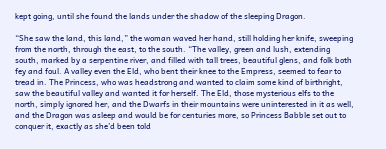kept going, until she found the lands under the shadow of the sleeping Dragon.

“She saw the land, this land,” the woman waved her hand, still holding her knife, sweeping from the north, through the east, to the south. “The valley, green and lush, extending south, marked by a serpentine river, and filled with tall trees, beautiful glens, and folk both fey and foul. A valley even the Eld, who bent their knee to the Empress, seemed to fear to tread in. The Princess, who was headstrong and wanted to claim some kind of birthright, saw the beautiful valley and wanted it for herself. The Eld, those mysterious elfs to the north, simply ignored her, and the Dwarfs in their mountains were uninterested in it as well, and the Dragon was asleep and would be for centuries more, so Princess Babble set out to conquer it, exactly as she’d been told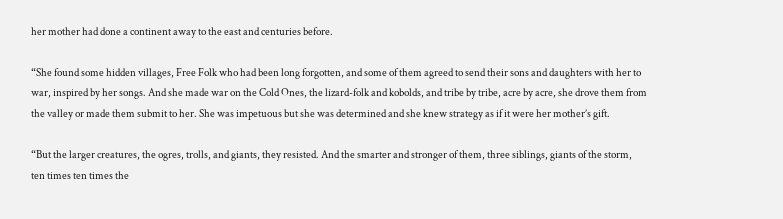her mother had done a continent away to the east and centuries before.

“She found some hidden villages, Free Folk who had been long forgotten, and some of them agreed to send their sons and daughters with her to war, inspired by her songs. And she made war on the Cold Ones, the lizard-folk and kobolds, and tribe by tribe, acre by acre, she drove them from the valley or made them submit to her. She was impetuous but she was determined and she knew strategy as if it were her mother’s gift.

“But the larger creatures, the ogres, trolls, and giants, they resisted. And the smarter and stronger of them, three siblings, giants of the storm, ten times ten times the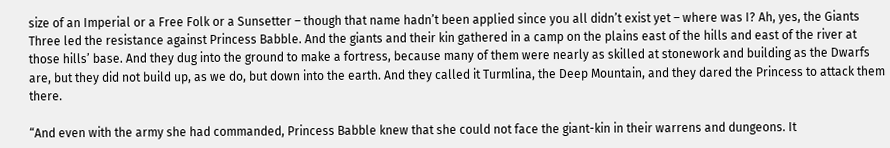size of an Imperial or a Free Folk or a Sunsetter – though that name hadn’t been applied since you all didn’t exist yet – where was I? Ah, yes, the Giants Three led the resistance against Princess Babble. And the giants and their kin gathered in a camp on the plains east of the hills and east of the river at those hills’ base. And they dug into the ground to make a fortress, because many of them were nearly as skilled at stonework and building as the Dwarfs are, but they did not build up, as we do, but down into the earth. And they called it Turmlina, the Deep Mountain, and they dared the Princess to attack them there.

“And even with the army she had commanded, Princess Babble knew that she could not face the giant-kin in their warrens and dungeons. It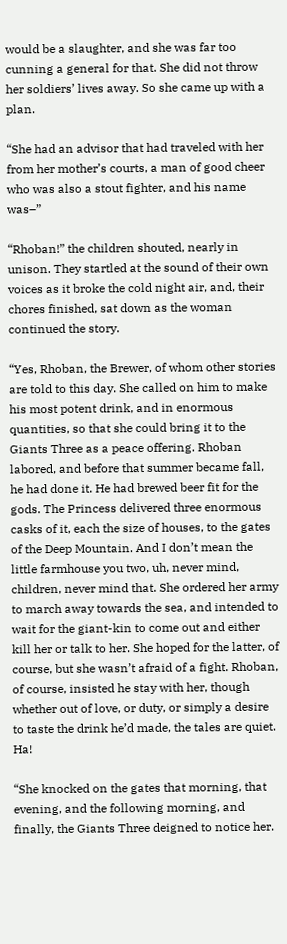would be a slaughter, and she was far too cunning a general for that. She did not throw her soldiers’ lives away. So she came up with a plan.

“She had an advisor that had traveled with her from her mother’s courts, a man of good cheer who was also a stout fighter, and his name was–”

“Rhoban!” the children shouted, nearly in unison. They startled at the sound of their own voices as it broke the cold night air, and, their chores finished, sat down as the woman continued the story.

“Yes, Rhoban, the Brewer, of whom other stories are told to this day. She called on him to make his most potent drink, and in enormous quantities, so that she could bring it to the Giants Three as a peace offering. Rhoban labored, and before that summer became fall, he had done it. He had brewed beer fit for the gods. The Princess delivered three enormous casks of it, each the size of houses, to the gates of the Deep Mountain. And I don’t mean the little farmhouse you two, uh, never mind, children, never mind that. She ordered her army to march away towards the sea, and intended to wait for the giant-kin to come out and either kill her or talk to her. She hoped for the latter, of course, but she wasn’t afraid of a fight. Rhoban, of course, insisted he stay with her, though whether out of love, or duty, or simply a desire to taste the drink he’d made, the tales are quiet. Ha!

“She knocked on the gates that morning, that evening, and the following morning, and finally, the Giants Three deigned to notice her.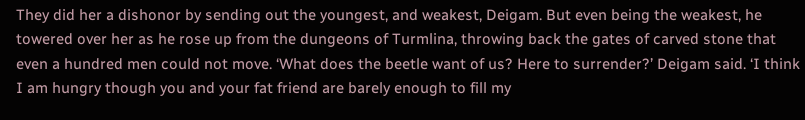They did her a dishonor by sending out the youngest, and weakest, Deigam. But even being the weakest, he towered over her as he rose up from the dungeons of Turmlina, throwing back the gates of carved stone that even a hundred men could not move. ‘What does the beetle want of us? Here to surrender?’ Deigam said. ‘I think I am hungry though you and your fat friend are barely enough to fill my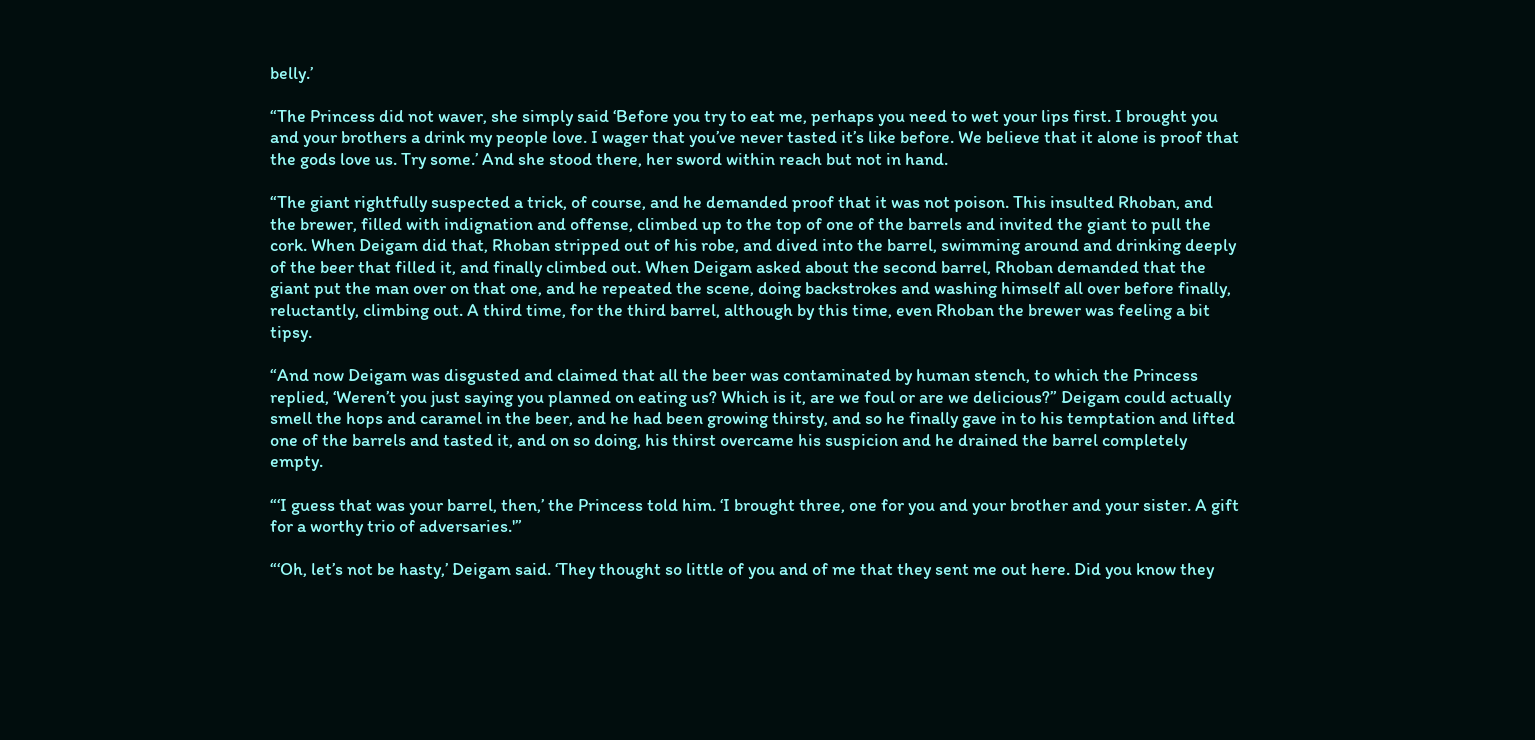belly.’

“The Princess did not waver, she simply said ‘Before you try to eat me, perhaps you need to wet your lips first. I brought you and your brothers a drink my people love. I wager that you’ve never tasted it’s like before. We believe that it alone is proof that the gods love us. Try some.’ And she stood there, her sword within reach but not in hand.

“The giant rightfully suspected a trick, of course, and he demanded proof that it was not poison. This insulted Rhoban, and the brewer, filled with indignation and offense, climbed up to the top of one of the barrels and invited the giant to pull the cork. When Deigam did that, Rhoban stripped out of his robe, and dived into the barrel, swimming around and drinking deeply of the beer that filled it, and finally climbed out. When Deigam asked about the second barrel, Rhoban demanded that the giant put the man over on that one, and he repeated the scene, doing backstrokes and washing himself all over before finally, reluctantly, climbing out. A third time, for the third barrel, although by this time, even Rhoban the brewer was feeling a bit tipsy.

“And now Deigam was disgusted and claimed that all the beer was contaminated by human stench, to which the Princess replied, ‘Weren’t you just saying you planned on eating us? Which is it, are we foul or are we delicious?” Deigam could actually smell the hops and caramel in the beer, and he had been growing thirsty, and so he finally gave in to his temptation and lifted one of the barrels and tasted it, and on so doing, his thirst overcame his suspicion and he drained the barrel completely empty.

“‘I guess that was your barrel, then,’ the Princess told him. ‘I brought three, one for you and your brother and your sister. A gift for a worthy trio of adversaries.'”

“‘Oh, let’s not be hasty,’ Deigam said. ‘They thought so little of you and of me that they sent me out here. Did you know they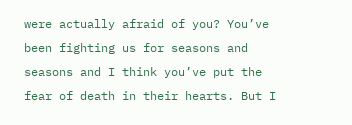were actually afraid of you? You’ve been fighting us for seasons and seasons and I think you’ve put the fear of death in their hearts. But I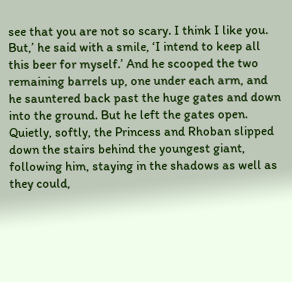see that you are not so scary. I think I like you. But,’ he said with a smile, ‘I intend to keep all this beer for myself.’ And he scooped the two remaining barrels up, one under each arm, and he sauntered back past the huge gates and down into the ground. But he left the gates open. Quietly, softly, the Princess and Rhoban slipped down the stairs behind the youngest giant, following him, staying in the shadows as well as they could,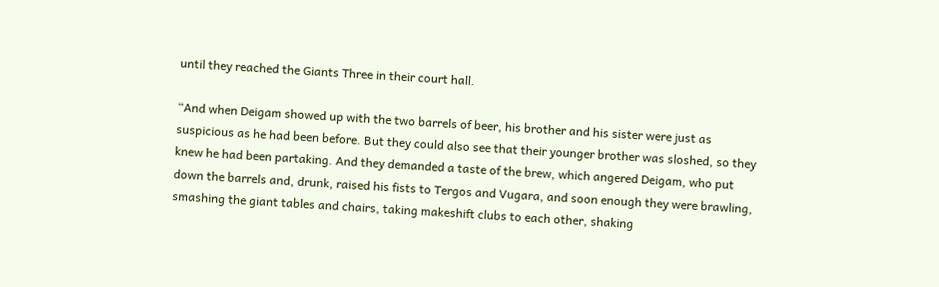until they reached the Giants Three in their court hall.

“And when Deigam showed up with the two barrels of beer, his brother and his sister were just as suspicious as he had been before. But they could also see that their younger brother was sloshed, so they knew he had been partaking. And they demanded a taste of the brew, which angered Deigam, who put down the barrels and, drunk, raised his fists to Tergos and Vugara, and soon enough they were brawling, smashing the giant tables and chairs, taking makeshift clubs to each other, shaking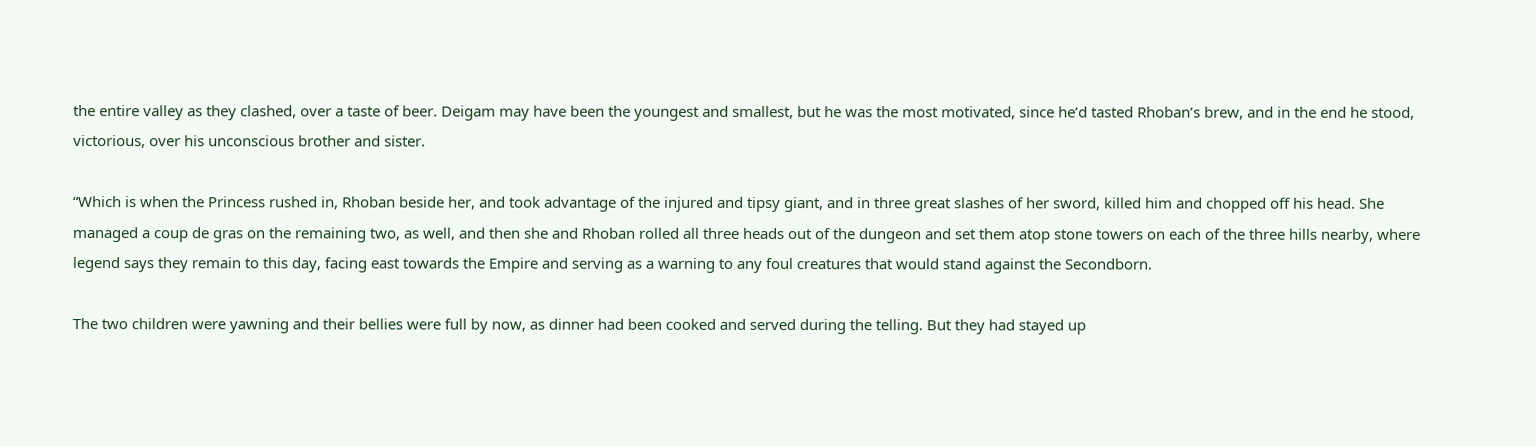the entire valley as they clashed, over a taste of beer. Deigam may have been the youngest and smallest, but he was the most motivated, since he’d tasted Rhoban’s brew, and in the end he stood, victorious, over his unconscious brother and sister.

“Which is when the Princess rushed in, Rhoban beside her, and took advantage of the injured and tipsy giant, and in three great slashes of her sword, killed him and chopped off his head. She managed a coup de gras on the remaining two, as well, and then she and Rhoban rolled all three heads out of the dungeon and set them atop stone towers on each of the three hills nearby, where legend says they remain to this day, facing east towards the Empire and serving as a warning to any foul creatures that would stand against the Secondborn.

The two children were yawning and their bellies were full by now, as dinner had been cooked and served during the telling. But they had stayed up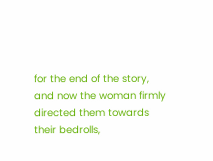for the end of the story, and now the woman firmly directed them towards their bedrolls,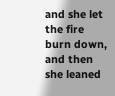and she let the fire burn down, and then she leaned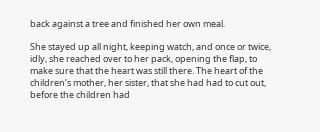back against a tree and finished her own meal.

She stayed up all night, keeping watch, and once or twice, idly, she reached over to her pack, opening the flap, to make sure that the heart was still there. The heart of the children’s mother, her sister, that she had had to cut out, before the children had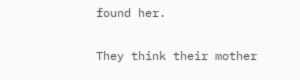found her.

They think their mother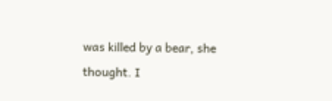was killed by a bear, she thought. I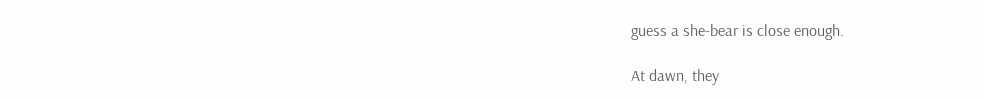guess a she-bear is close enough.

At dawn, they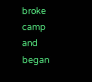broke camp and began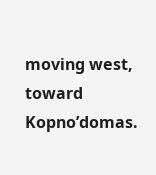moving west, toward Kopno’domas.